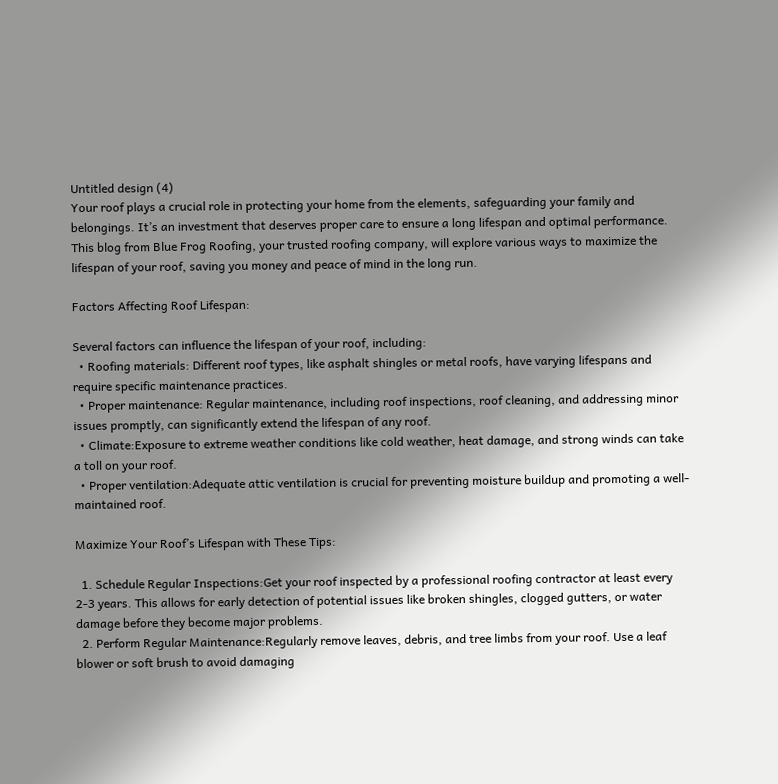Untitled design (4)
Your roof plays a crucial role in protecting your home from the elements, safeguarding your family and belongings. It’s an investment that deserves proper care to ensure a long lifespan and optimal performance. This blog from Blue Frog Roofing, your trusted roofing company, will explore various ways to maximize the lifespan of your roof, saving you money and peace of mind in the long run.

Factors Affecting Roof Lifespan:

Several factors can influence the lifespan of your roof, including:
  • Roofing materials: Different roof types, like asphalt shingles or metal roofs, have varying lifespans and require specific maintenance practices.
  • Proper maintenance: Regular maintenance, including roof inspections, roof cleaning, and addressing minor issues promptly, can significantly extend the lifespan of any roof.
  • Climate:Exposure to extreme weather conditions like cold weather, heat damage, and strong winds can take a toll on your roof.
  • Proper ventilation:Adequate attic ventilation is crucial for preventing moisture buildup and promoting a well-maintained roof.

Maximize Your Roof’s Lifespan with These Tips:

  1. Schedule Regular Inspections:Get your roof inspected by a professional roofing contractor at least every 2-3 years. This allows for early detection of potential issues like broken shingles, clogged gutters, or water damage before they become major problems.
  2. Perform Regular Maintenance:Regularly remove leaves, debris, and tree limbs from your roof. Use a leaf blower or soft brush to avoid damaging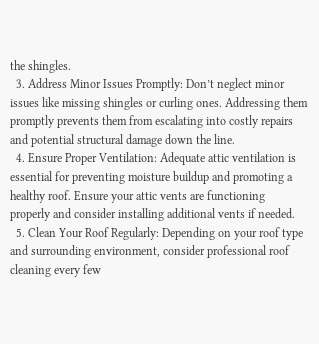the shingles.
  3. Address Minor Issues Promptly: Don’t neglect minor issues like missing shingles or curling ones. Addressing them promptly prevents them from escalating into costly repairs and potential structural damage down the line.
  4. Ensure Proper Ventilation: Adequate attic ventilation is essential for preventing moisture buildup and promoting a healthy roof. Ensure your attic vents are functioning properly and consider installing additional vents if needed.
  5. Clean Your Roof Regularly: Depending on your roof type and surrounding environment, consider professional roof cleaning every few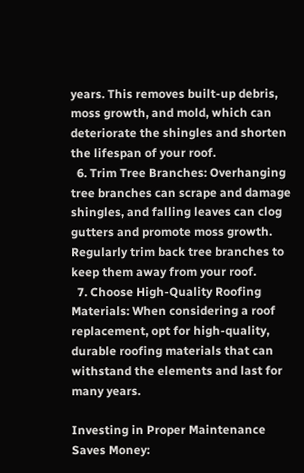years. This removes built-up debris, moss growth, and mold, which can deteriorate the shingles and shorten the lifespan of your roof.
  6. Trim Tree Branches: Overhanging tree branches can scrape and damage shingles, and falling leaves can clog gutters and promote moss growth. Regularly trim back tree branches to keep them away from your roof.
  7. Choose High-Quality Roofing Materials: When considering a roof replacement, opt for high-quality, durable roofing materials that can withstand the elements and last for many years.

Investing in Proper Maintenance Saves Money: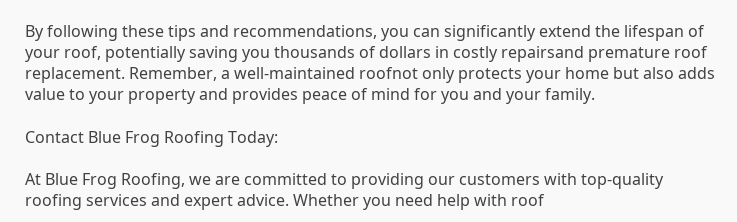By following these tips and recommendations, you can significantly extend the lifespan of your roof, potentially saving you thousands of dollars in costly repairsand premature roof replacement. Remember, a well-maintained roofnot only protects your home but also adds value to your property and provides peace of mind for you and your family.

Contact Blue Frog Roofing Today:

At Blue Frog Roofing, we are committed to providing our customers with top-quality roofing services and expert advice. Whether you need help with roof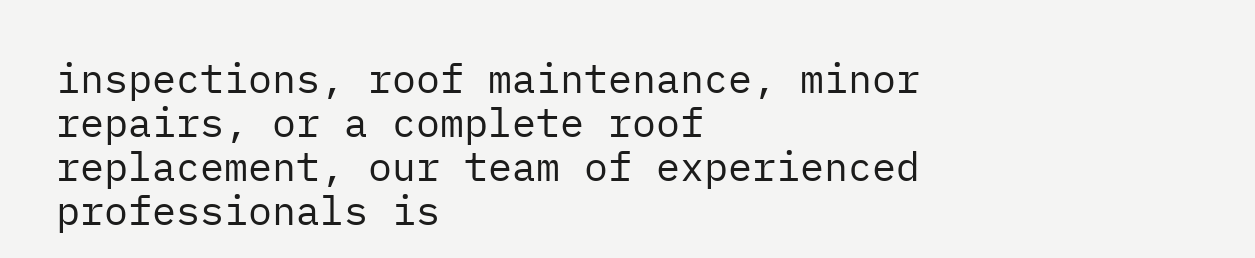inspections, roof maintenance, minor repairs, or a complete roof replacement, our team of experienced professionals is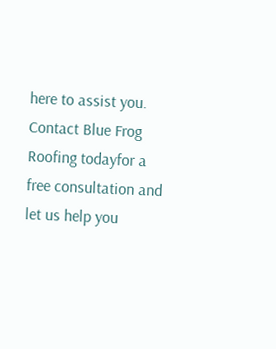here to assist you. Contact Blue Frog Roofing todayfor a free consultation and let us help you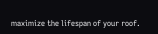maximize the lifespan of your roof.